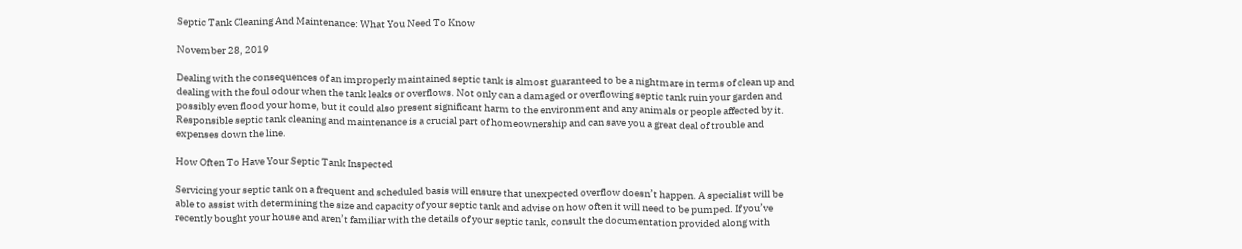Septic Tank Cleaning And Maintenance: What You Need To Know

November 28, 2019

Dealing with the consequences of an improperly maintained septic tank is almost guaranteed to be a nightmare in terms of clean up and dealing with the foul odour when the tank leaks or overflows. Not only can a damaged or overflowing septic tank ruin your garden and possibly even flood your home, but it could also present significant harm to the environment and any animals or people affected by it. Responsible septic tank cleaning and maintenance is a crucial part of homeownership and can save you a great deal of trouble and expenses down the line.

How Often To Have Your Septic Tank Inspected

Servicing your septic tank on a frequent and scheduled basis will ensure that unexpected overflow doesn’t happen. A specialist will be able to assist with determining the size and capacity of your septic tank and advise on how often it will need to be pumped. If you’ve recently bought your house and aren’t familiar with the details of your septic tank, consult the documentation provided along with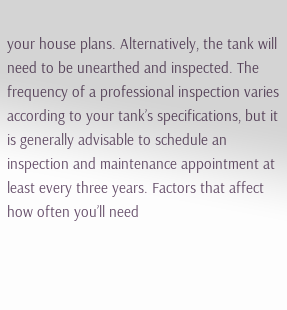your house plans. Alternatively, the tank will need to be unearthed and inspected. The frequency of a professional inspection varies according to your tank’s specifications, but it is generally advisable to schedule an inspection and maintenance appointment at least every three years. Factors that affect how often you’ll need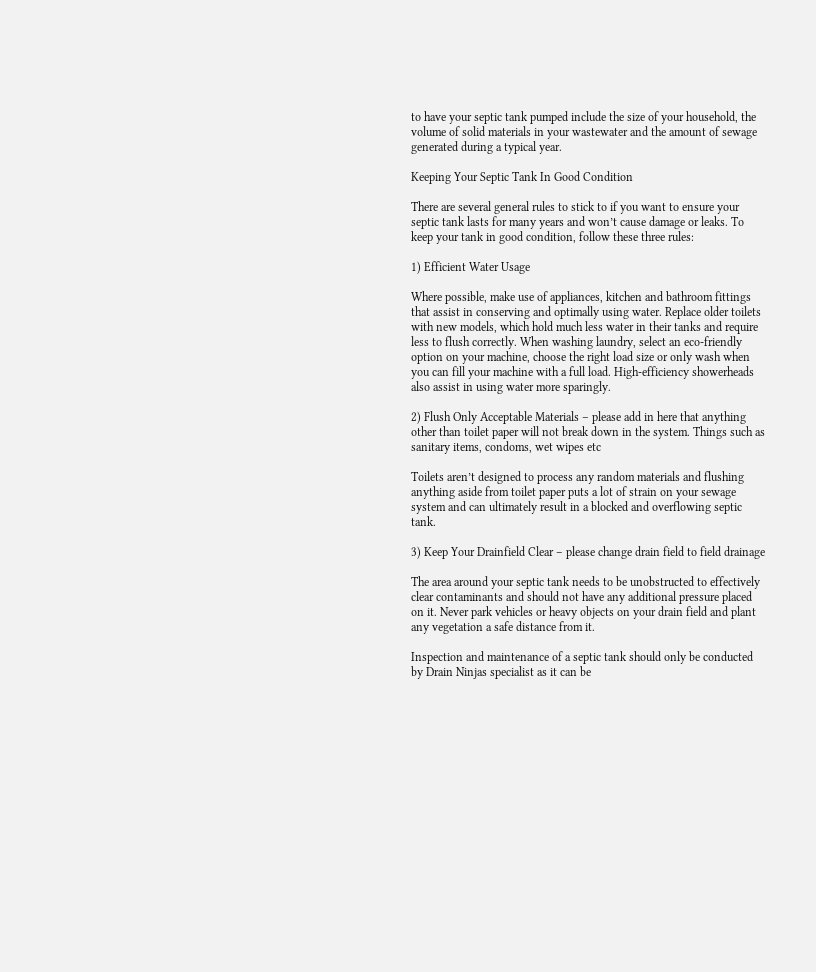to have your septic tank pumped include the size of your household, the volume of solid materials in your wastewater and the amount of sewage generated during a typical year.

Keeping Your Septic Tank In Good Condition

There are several general rules to stick to if you want to ensure your septic tank lasts for many years and won’t cause damage or leaks. To keep your tank in good condition, follow these three rules:

1) Efficient Water Usage

Where possible, make use of appliances, kitchen and bathroom fittings that assist in conserving and optimally using water. Replace older toilets with new models, which hold much less water in their tanks and require less to flush correctly. When washing laundry, select an eco-friendly option on your machine, choose the right load size or only wash when you can fill your machine with a full load. High-efficiency showerheads also assist in using water more sparingly.

2) Flush Only Acceptable Materials – please add in here that anything other than toilet paper will not break down in the system. Things such as sanitary items, condoms, wet wipes etc

Toilets aren’t designed to process any random materials and flushing anything aside from toilet paper puts a lot of strain on your sewage system and can ultimately result in a blocked and overflowing septic tank.

3) Keep Your Drainfield Clear – please change drain field to field drainage

The area around your septic tank needs to be unobstructed to effectively clear contaminants and should not have any additional pressure placed on it. Never park vehicles or heavy objects on your drain field and plant any vegetation a safe distance from it.

Inspection and maintenance of a septic tank should only be conducted by Drain Ninjas specialist as it can be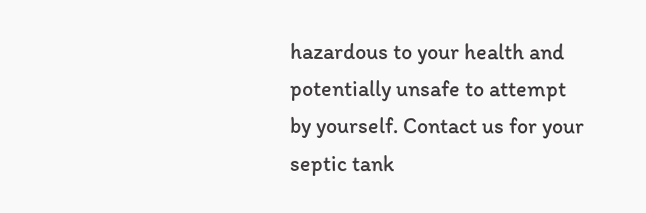hazardous to your health and potentially unsafe to attempt by yourself. Contact us for your septic tank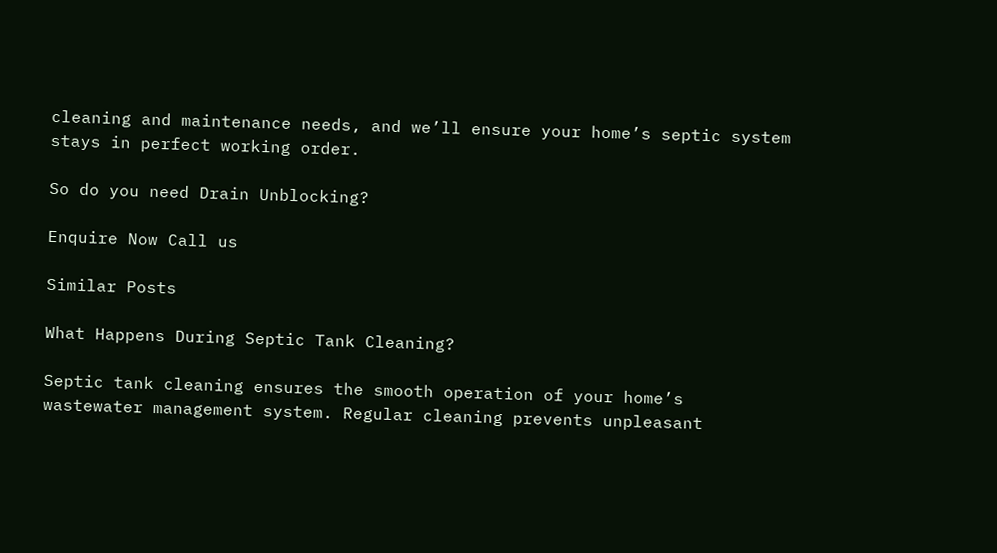cleaning and maintenance needs, and we’ll ensure your home’s septic system stays in perfect working order.

So do you need Drain Unblocking?

Enquire Now Call us

Similar Posts

What Happens During Septic Tank Cleaning?

Septic tank cleaning ensures the smooth operation of your home’s wastewater management system. Regular cleaning prevents unpleasant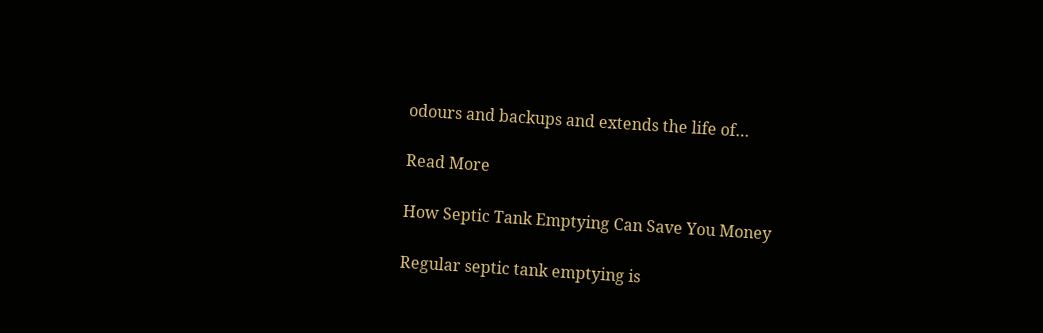odours and backups and extends the life of…

Read More

How Septic Tank Emptying Can Save You Money

Regular septic tank emptying is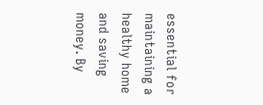essential for maintaining a healthy home and saving money. By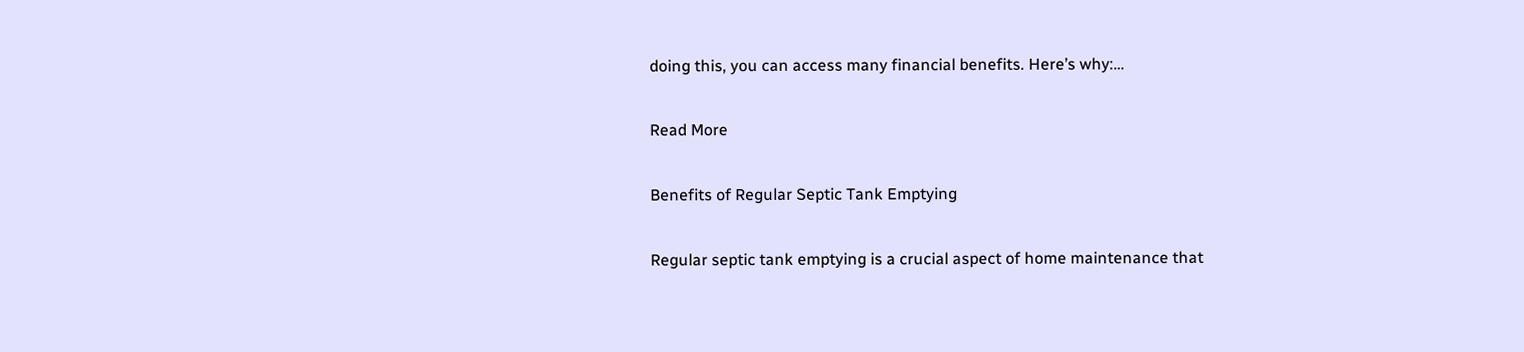doing this, you can access many financial benefits. Here’s why:…

Read More

Benefits of Regular Septic Tank Emptying

Regular septic tank emptying is a crucial aspect of home maintenance that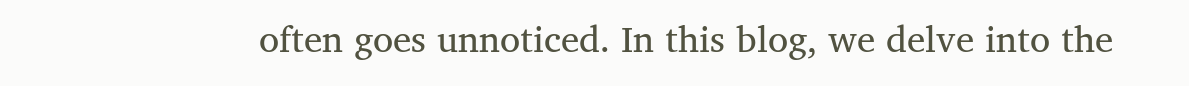often goes unnoticed. In this blog, we delve into the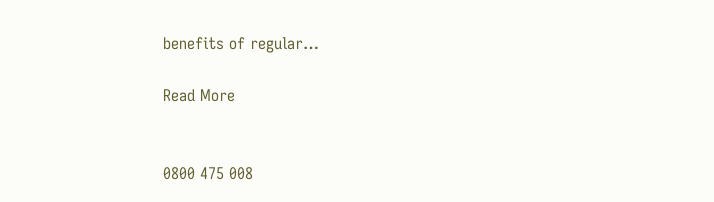benefits of regular…

Read More


0800 475 008